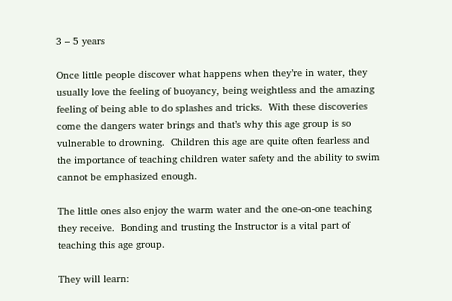3 – 5 years

Once little people discover what happens when they’re in water, they usually love the feeling of buoyancy, being weightless and the amazing feeling of being able to do splashes and tricks.  With these discoveries come the dangers water brings and that’s why this age group is so vulnerable to drowning.  Children this age are quite often fearless and the importance of teaching children water safety and the ability to swim cannot be emphasized enough.

The little ones also enjoy the warm water and the one-on-one teaching they receive.  Bonding and trusting the Instructor is a vital part of teaching this age group.

They will learn: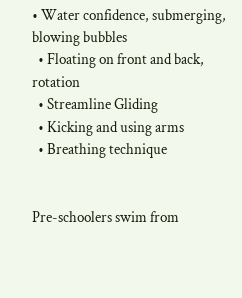• Water confidence, submerging, blowing bubbles
  • Floating on front and back, rotation
  • Streamline Gliding
  • Kicking and using arms
  • Breathing technique


Pre-schoolers swim from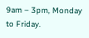9am – 3pm, Monday to Friday.